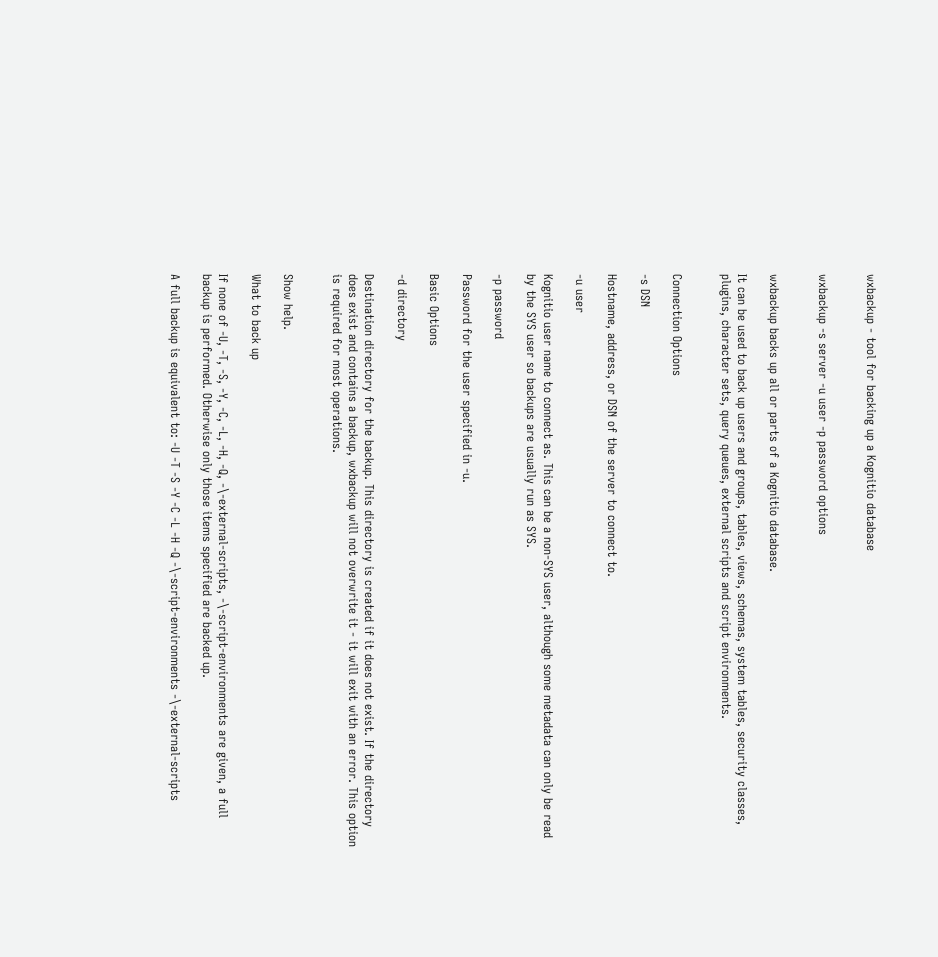wxbackup - tool for backing up a Kognitio database


wxbackup -s server -u user -p password options


wxbackup backs up all or parts of a Kognitio database.

It can be used to back up users and groups, tables, views, schemas, system tables, security classes, plugins, character sets, query queues, external scripts and script environments.


Connection Options

-s DSN

Hostname, address, or DSN of the server to connect to.

-u user

Kognitio user name to connect as. This can be a non-SYS user, although some metadata can only be read by the SYS user so backups are usually run as SYS.

-p password

Password for the user specified in -u.

Basic Options

-d directory

Destination directory for the backup. This directory is created if it does not exist. If the directory does exist and contains a backup, wxbackup will not overwrite it - it will exit with an error. This option is required for most operations.


Show help.

What to back up

If none of -U, -T, -S, -Y, -C, -L, -H, -Q, -\-external-scripts, -\-script-environments are given, a full backup is performed. Otherwise only those items specified are backed up.

A full backup is equivalent to: -U -T -S -Y -C -L -H -Q -\-script-environments -\-external-scripts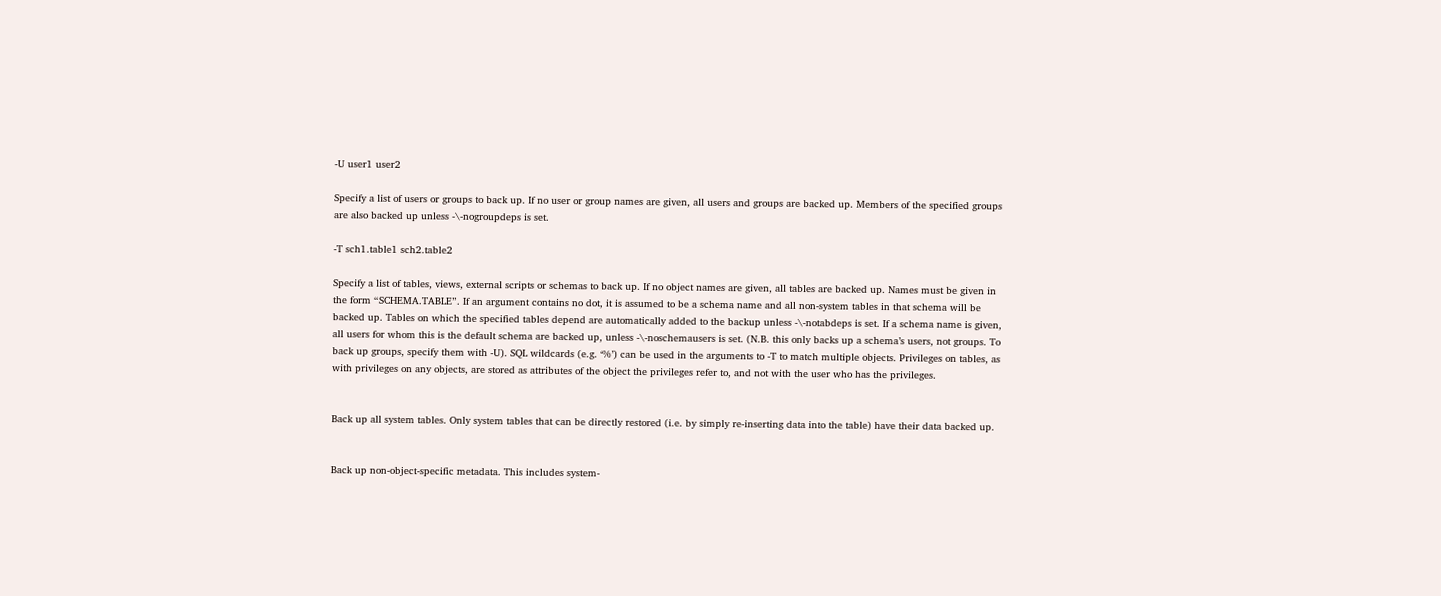-U user1 user2

Specify a list of users or groups to back up. If no user or group names are given, all users and groups are backed up. Members of the specified groups are also backed up unless -\-nogroupdeps is set.

-T sch1.table1 sch2.table2

Specify a list of tables, views, external scripts or schemas to back up. If no object names are given, all tables are backed up. Names must be given in the form “SCHEMA.TABLE”. If an argument contains no dot, it is assumed to be a schema name and all non-system tables in that schema will be backed up. Tables on which the specified tables depend are automatically added to the backup unless -\-notabdeps is set. If a schema name is given, all users for whom this is the default schema are backed up, unless -\-noschemausers is set. (N.B. this only backs up a schema’s users, not groups. To back up groups, specify them with -U). SQL wildcards (e.g. ‘%’) can be used in the arguments to -T to match multiple objects. Privileges on tables, as with privileges on any objects, are stored as attributes of the object the privileges refer to, and not with the user who has the privileges.


Back up all system tables. Only system tables that can be directly restored (i.e. by simply re-inserting data into the table) have their data backed up.


Back up non-object-specific metadata. This includes system-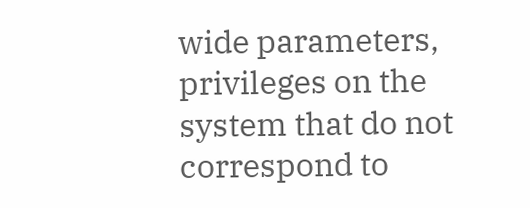wide parameters, privileges on the system that do not correspond to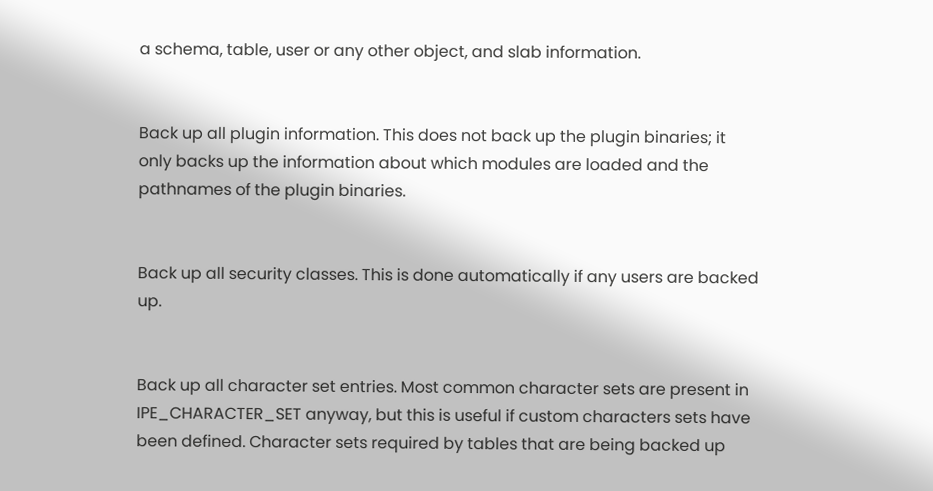a schema, table, user or any other object, and slab information.


Back up all plugin information. This does not back up the plugin binaries; it only backs up the information about which modules are loaded and the pathnames of the plugin binaries.


Back up all security classes. This is done automatically if any users are backed up.


Back up all character set entries. Most common character sets are present in IPE_CHARACTER_SET anyway, but this is useful if custom characters sets have been defined. Character sets required by tables that are being backed up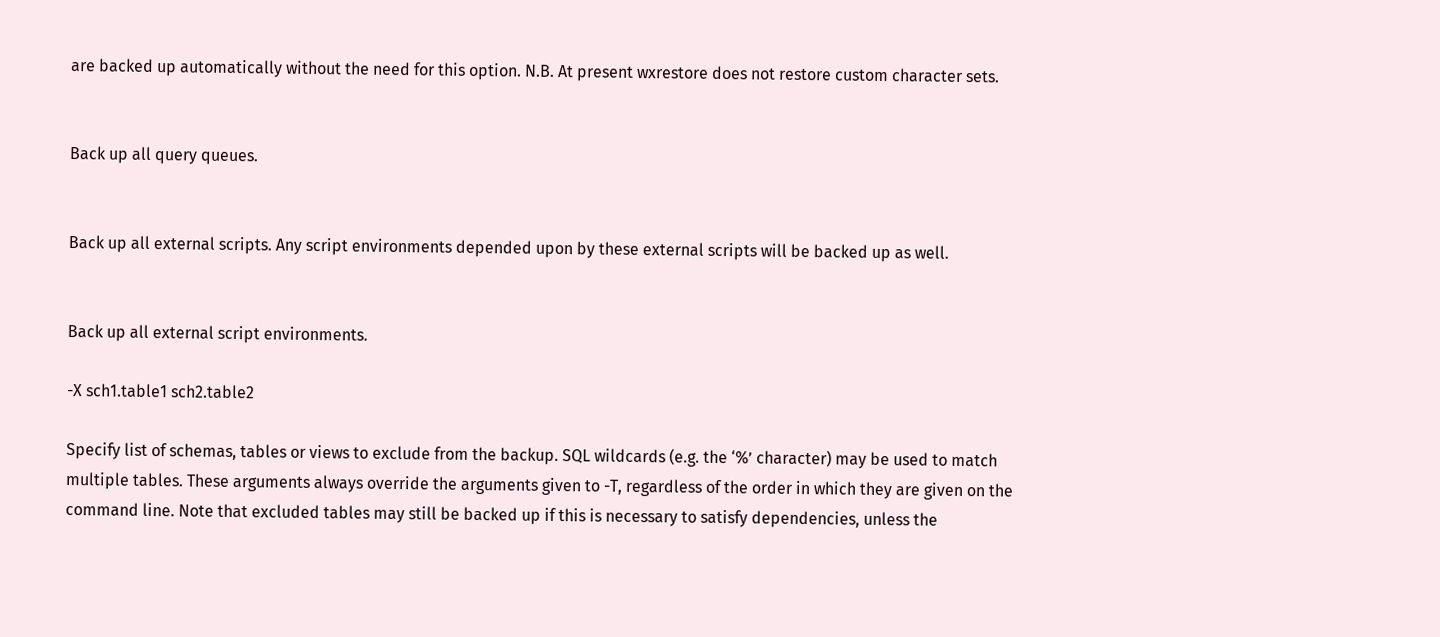are backed up automatically without the need for this option. N.B. At present wxrestore does not restore custom character sets.


Back up all query queues.


Back up all external scripts. Any script environments depended upon by these external scripts will be backed up as well.


Back up all external script environments.

-X sch1.table1 sch2.table2

Specify list of schemas, tables or views to exclude from the backup. SQL wildcards (e.g. the ‘%’ character) may be used to match multiple tables. These arguments always override the arguments given to -T, regardless of the order in which they are given on the command line. Note that excluded tables may still be backed up if this is necessary to satisfy dependencies, unless the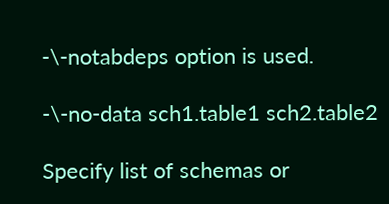-\-notabdeps option is used.

-\-no-data sch1.table1 sch2.table2

Specify list of schemas or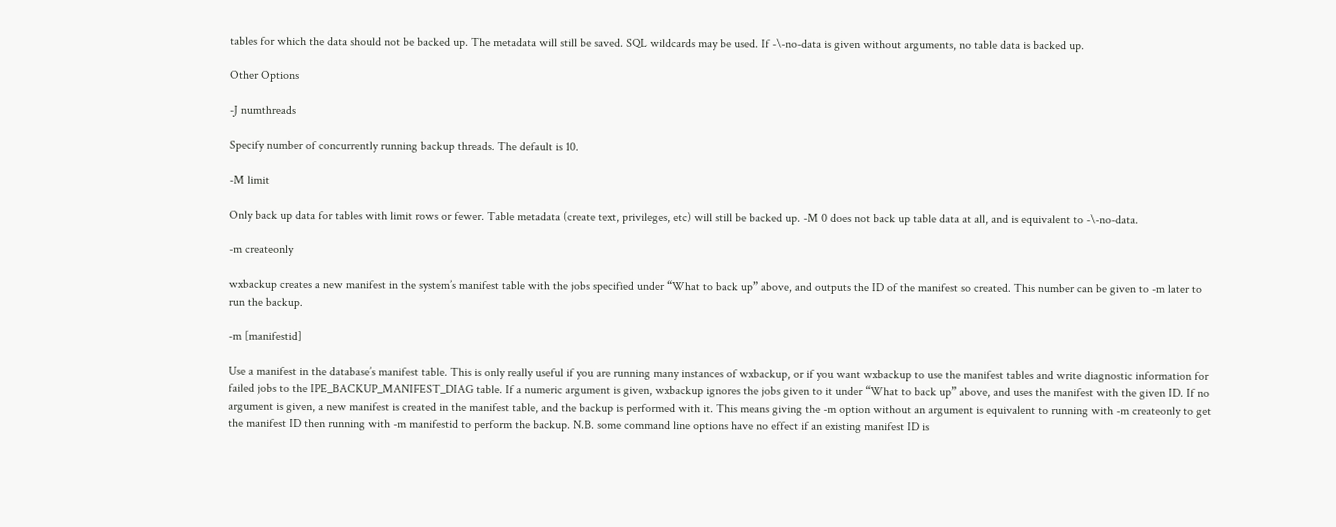tables for which the data should not be backed up. The metadata will still be saved. SQL wildcards may be used. If -\-no-data is given without arguments, no table data is backed up.

Other Options

-J numthreads

Specify number of concurrently running backup threads. The default is 10.

-M limit

Only back up data for tables with limit rows or fewer. Table metadata (create text, privileges, etc) will still be backed up. -M 0 does not back up table data at all, and is equivalent to -\-no-data.

-m createonly

wxbackup creates a new manifest in the system’s manifest table with the jobs specified under “What to back up” above, and outputs the ID of the manifest so created. This number can be given to -m later to run the backup.

-m [manifestid]

Use a manifest in the database’s manifest table. This is only really useful if you are running many instances of wxbackup, or if you want wxbackup to use the manifest tables and write diagnostic information for failed jobs to the IPE_BACKUP_MANIFEST_DIAG table. If a numeric argument is given, wxbackup ignores the jobs given to it under “What to back up” above, and uses the manifest with the given ID. If no argument is given, a new manifest is created in the manifest table, and the backup is performed with it. This means giving the -m option without an argument is equivalent to running with -m createonly to get the manifest ID then running with -m manifestid to perform the backup. N.B. some command line options have no effect if an existing manifest ID is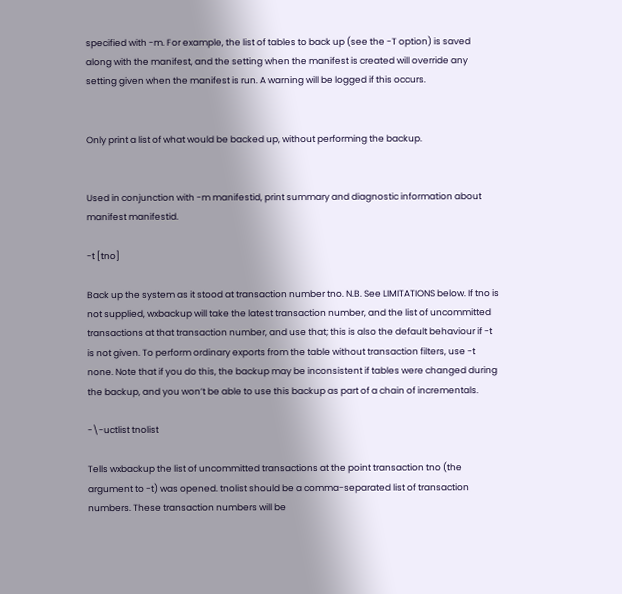specified with -m. For example, the list of tables to back up (see the -T option) is saved along with the manifest, and the setting when the manifest is created will override any setting given when the manifest is run. A warning will be logged if this occurs.


Only print a list of what would be backed up, without performing the backup.


Used in conjunction with -m manifestid, print summary and diagnostic information about manifest manifestid.

-t [tno]

Back up the system as it stood at transaction number tno. N.B. See LIMITATIONS below. If tno is not supplied, wxbackup will take the latest transaction number, and the list of uncommitted transactions at that transaction number, and use that; this is also the default behaviour if -t is not given. To perform ordinary exports from the table without transaction filters, use -t none. Note that if you do this, the backup may be inconsistent if tables were changed during the backup, and you won’t be able to use this backup as part of a chain of incrementals.

-\-uctlist tnolist

Tells wxbackup the list of uncommitted transactions at the point transaction tno (the argument to -t) was opened. tnolist should be a comma-separated list of transaction numbers. These transaction numbers will be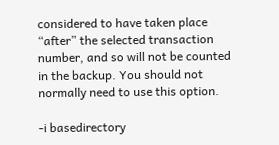considered to have taken place “after” the selected transaction number, and so will not be counted in the backup. You should not normally need to use this option.

-i basedirectory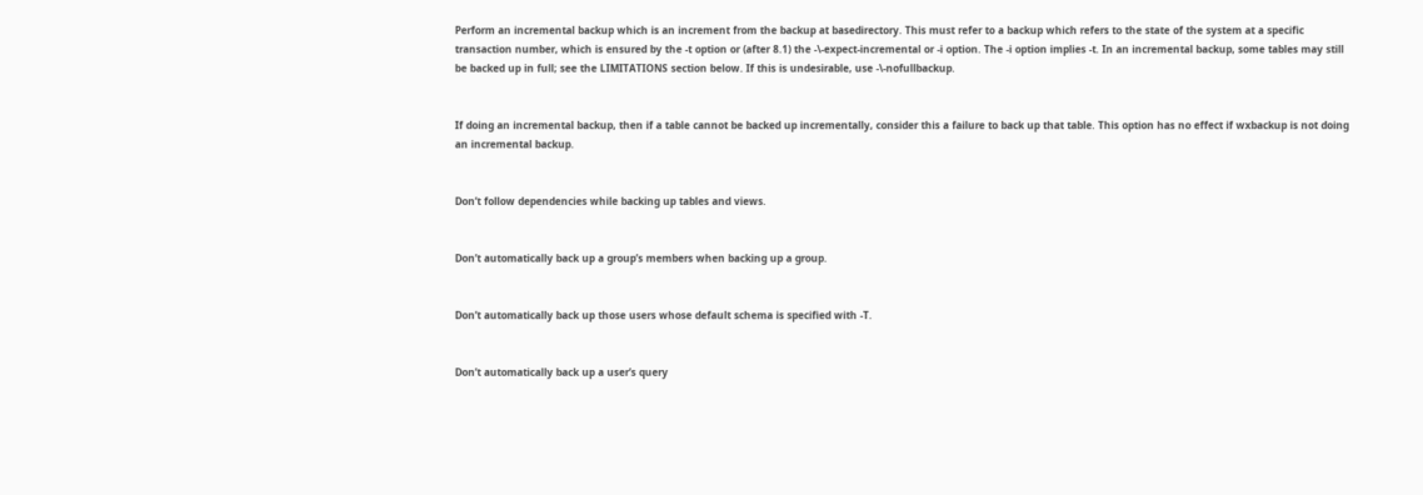Perform an incremental backup which is an increment from the backup at basedirectory. This must refer to a backup which refers to the state of the system at a specific transaction number, which is ensured by the -t option or (after 8.1) the -\-expect-incremental or -i option. The -i option implies -t. In an incremental backup, some tables may still be backed up in full; see the LIMITATIONS section below. If this is undesirable, use -\-nofullbackup.


If doing an incremental backup, then if a table cannot be backed up incrementally, consider this a failure to back up that table. This option has no effect if wxbackup is not doing an incremental backup.


Don’t follow dependencies while backing up tables and views.


Don’t automatically back up a group’s members when backing up a group.


Don’t automatically back up those users whose default schema is specified with -T.


Don’t automatically back up a user’s query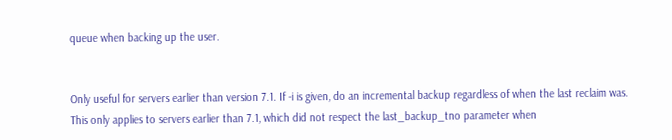queue when backing up the user.


Only useful for servers earlier than version 7.1. If -i is given, do an incremental backup regardless of when the last reclaim was. This only applies to servers earlier than 7.1, which did not respect the last_backup_tno parameter when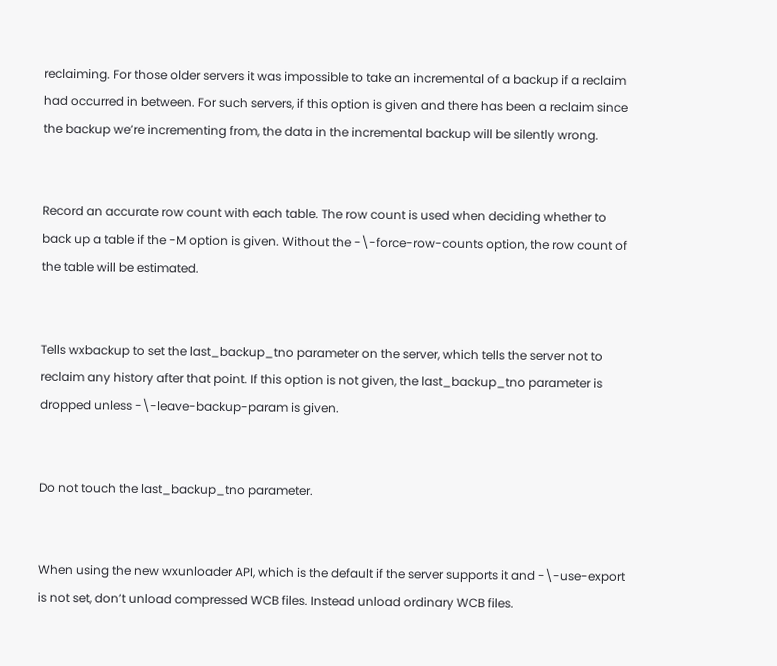reclaiming. For those older servers it was impossible to take an incremental of a backup if a reclaim had occurred in between. For such servers, if this option is given and there has been a reclaim since the backup we’re incrementing from, the data in the incremental backup will be silently wrong.


Record an accurate row count with each table. The row count is used when deciding whether to back up a table if the -M option is given. Without the -\-force-row-counts option, the row count of the table will be estimated.


Tells wxbackup to set the last_backup_tno parameter on the server, which tells the server not to reclaim any history after that point. If this option is not given, the last_backup_tno parameter is dropped unless -\-leave-backup-param is given.


Do not touch the last_backup_tno parameter.


When using the new wxunloader API, which is the default if the server supports it and -\-use-export is not set, don’t unload compressed WCB files. Instead unload ordinary WCB files.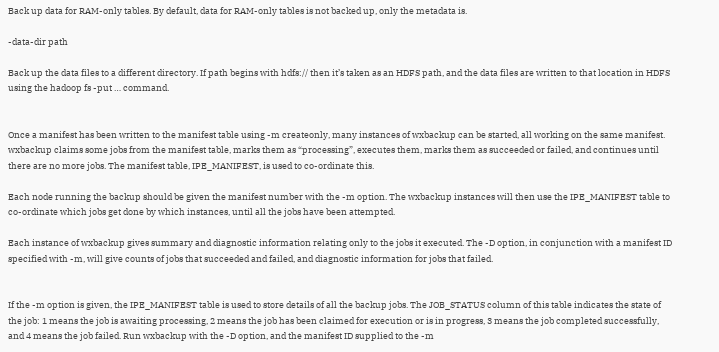Back up data for RAM-only tables. By default, data for RAM-only tables is not backed up, only the metadata is.

-data-dir path

Back up the data files to a different directory. If path begins with hdfs:// then it’s taken as an HDFS path, and the data files are written to that location in HDFS using the hadoop fs -put … command.


Once a manifest has been written to the manifest table using -m createonly, many instances of wxbackup can be started, all working on the same manifest. wxbackup claims some jobs from the manifest table, marks them as “processing”, executes them, marks them as succeeded or failed, and continues until there are no more jobs. The manifest table, IPE_MANIFEST, is used to co-ordinate this.

Each node running the backup should be given the manifest number with the -m option. The wxbackup instances will then use the IPE_MANIFEST table to co-ordinate which jobs get done by which instances, until all the jobs have been attempted.

Each instance of wxbackup gives summary and diagnostic information relating only to the jobs it executed. The -D option, in conjunction with a manifest ID specified with -m, will give counts of jobs that succeeded and failed, and diagnostic information for jobs that failed.


If the -m option is given, the IPE_MANIFEST table is used to store details of all the backup jobs. The JOB_STATUS column of this table indicates the state of the job: 1 means the job is awaiting processing, 2 means the job has been claimed for execution or is in progress, 3 means the job completed successfully, and 4 means the job failed. Run wxbackup with the -D option, and the manifest ID supplied to the -m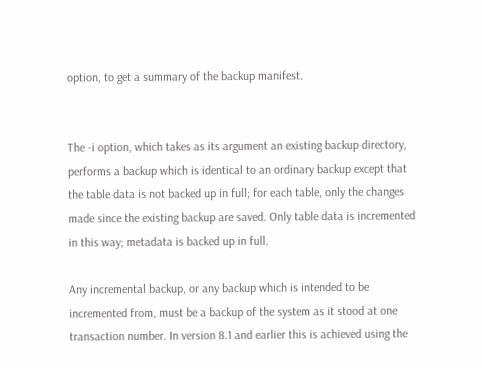option, to get a summary of the backup manifest.


The -i option, which takes as its argument an existing backup directory, performs a backup which is identical to an ordinary backup except that the table data is not backed up in full; for each table, only the changes made since the existing backup are saved. Only table data is incremented in this way; metadata is backed up in full.

Any incremental backup, or any backup which is intended to be incremented from, must be a backup of the system as it stood at one transaction number. In version 8.1 and earlier this is achieved using the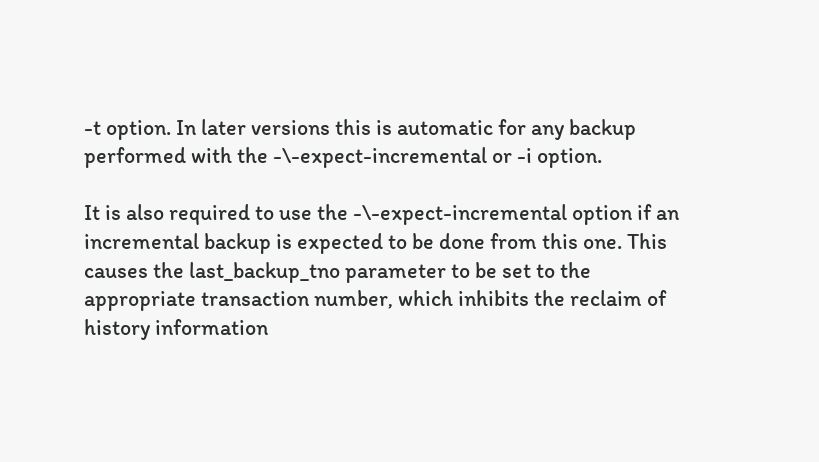-t option. In later versions this is automatic for any backup performed with the -\-expect-incremental or -i option.

It is also required to use the -\-expect-incremental option if an incremental backup is expected to be done from this one. This causes the last_backup_tno parameter to be set to the appropriate transaction number, which inhibits the reclaim of history information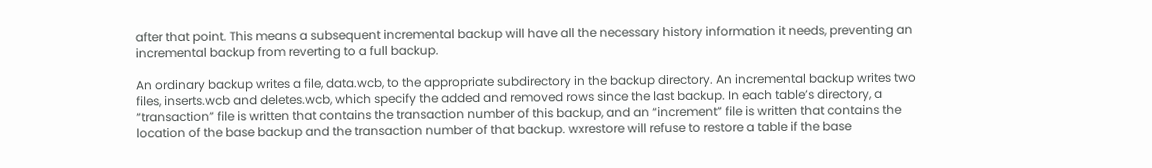after that point. This means a subsequent incremental backup will have all the necessary history information it needs, preventing an incremental backup from reverting to a full backup.

An ordinary backup writes a file, data.wcb, to the appropriate subdirectory in the backup directory. An incremental backup writes two files, inserts.wcb and deletes.wcb, which specify the added and removed rows since the last backup. In each table’s directory, a “transaction” file is written that contains the transaction number of this backup, and an “increment” file is written that contains the location of the base backup and the transaction number of that backup. wxrestore will refuse to restore a table if the base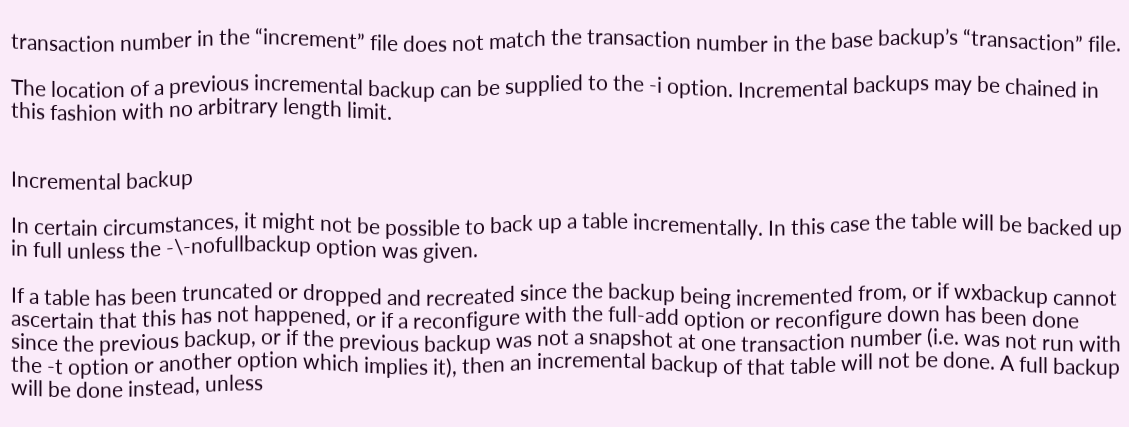transaction number in the “increment” file does not match the transaction number in the base backup’s “transaction” file.

The location of a previous incremental backup can be supplied to the -i option. Incremental backups may be chained in this fashion with no arbitrary length limit.


Incremental backup

In certain circumstances, it might not be possible to back up a table incrementally. In this case the table will be backed up in full unless the -\-nofullbackup option was given.

If a table has been truncated or dropped and recreated since the backup being incremented from, or if wxbackup cannot ascertain that this has not happened, or if a reconfigure with the full-add option or reconfigure down has been done since the previous backup, or if the previous backup was not a snapshot at one transaction number (i.e. was not run with the -t option or another option which implies it), then an incremental backup of that table will not be done. A full backup will be done instead, unless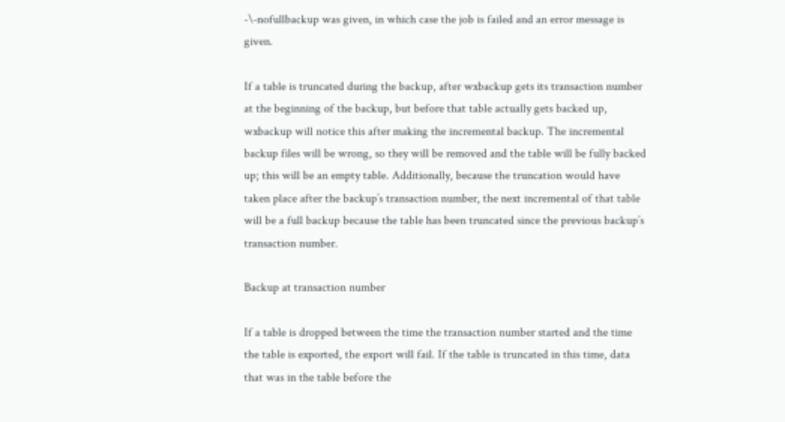-\-nofullbackup was given, in which case the job is failed and an error message is given.

If a table is truncated during the backup, after wxbackup gets its transaction number at the beginning of the backup, but before that table actually gets backed up, wxbackup will notice this after making the incremental backup. The incremental backup files will be wrong, so they will be removed and the table will be fully backed up; this will be an empty table. Additionally, because the truncation would have taken place after the backup’s transaction number, the next incremental of that table will be a full backup because the table has been truncated since the previous backup’s transaction number.

Backup at transaction number

If a table is dropped between the time the transaction number started and the time the table is exported, the export will fail. If the table is truncated in this time, data that was in the table before the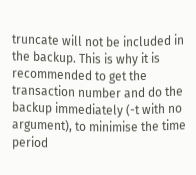truncate will not be included in the backup. This is why it is recommended to get the transaction number and do the backup immediately (-t with no argument), to minimise the time period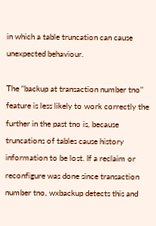in which a table truncation can cause unexpected behaviour.

The “backup at transaction number tno” feature is less likely to work correctly the further in the past tno is, because truncations of tables cause history information to be lost. If a reclaim or reconfigure was done since transaction number tno, wxbackup detects this and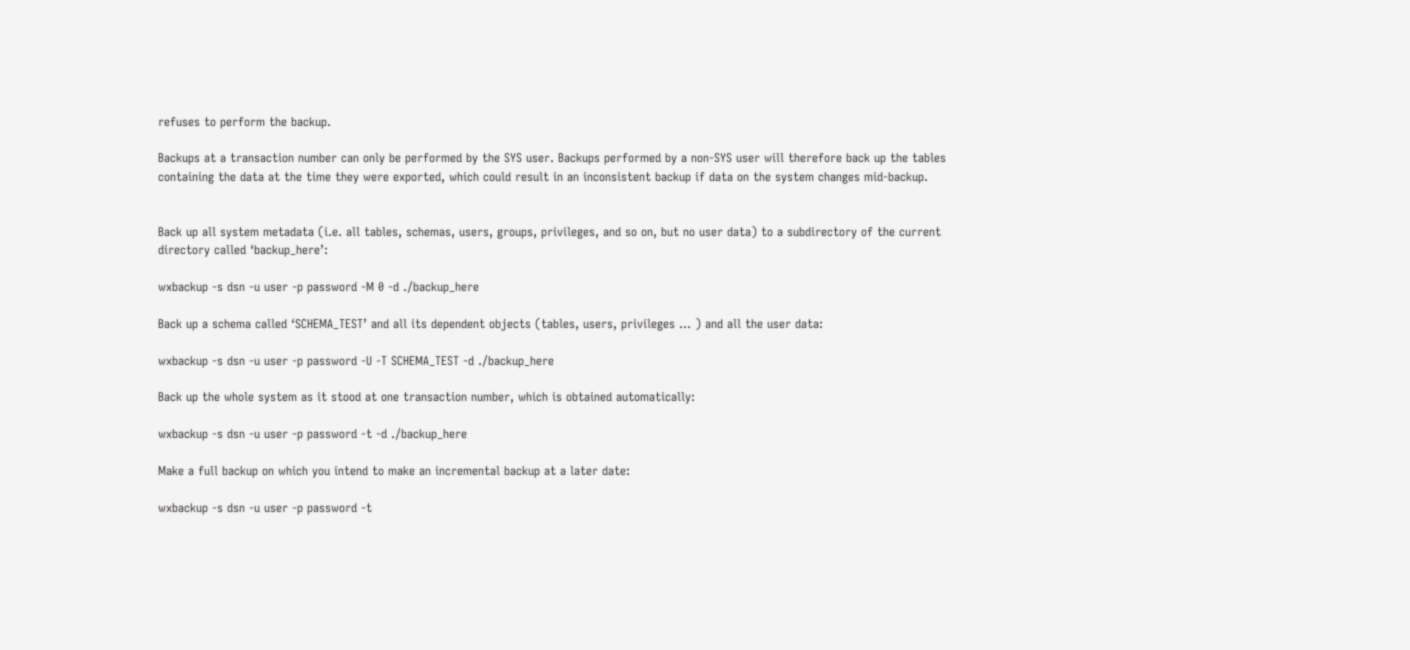refuses to perform the backup.

Backups at a transaction number can only be performed by the SYS user. Backups performed by a non-SYS user will therefore back up the tables containing the data at the time they were exported, which could result in an inconsistent backup if data on the system changes mid-backup.


Back up all system metadata (i.e. all tables, schemas, users, groups, privileges, and so on, but no user data) to a subdirectory of the current directory called ‘backup_here’:

wxbackup -s dsn -u user -p password -M 0 -d ./backup_here

Back up a schema called ‘SCHEMA_TEST’ and all its dependent objects (tables, users, privileges … ) and all the user data:

wxbackup -s dsn -u user -p password -U -T SCHEMA_TEST -d ./backup_here

Back up the whole system as it stood at one transaction number, which is obtained automatically:

wxbackup -s dsn -u user -p password -t -d ./backup_here

Make a full backup on which you intend to make an incremental backup at a later date:

wxbackup -s dsn -u user -p password -t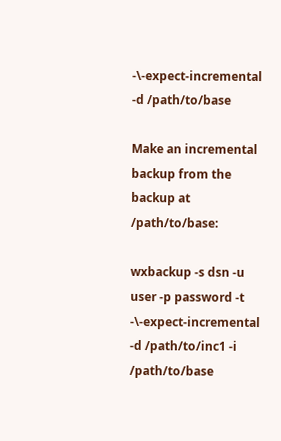-\-expect-incremental -d /path/to/base

Make an incremental backup from the backup at /path/to/base:

wxbackup -s dsn -u user -p password -t -\-expect-incremental -d /path/to/inc1 -i /path/to/base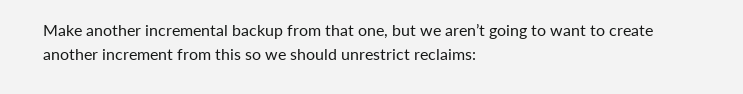Make another incremental backup from that one, but we aren’t going to want to create another increment from this so we should unrestrict reclaims: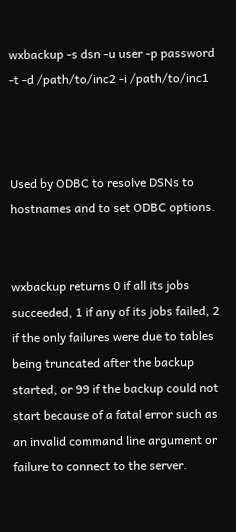wxbackup -s dsn -u user -p password -t -d /path/to/inc2 -i /path/to/inc1



Used by ODBC to resolve DSNs to hostnames and to set ODBC options.


wxbackup returns 0 if all its jobs succeeded, 1 if any of its jobs failed, 2 if the only failures were due to tables being truncated after the backup started, or 99 if the backup could not start because of a fatal error such as an invalid command line argument or failure to connect to the server.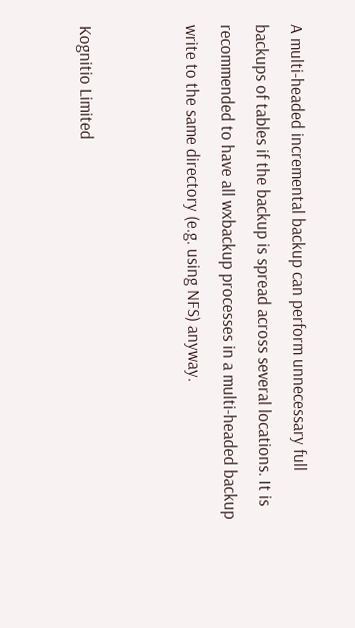A multi-headed incremental backup can perform unnecessary full backups of tables if the backup is spread across several locations. It is recommended to have all wxbackup processes in a multi-headed backup write to the same directory (e.g. using NFS) anyway.


Kognitio Limited